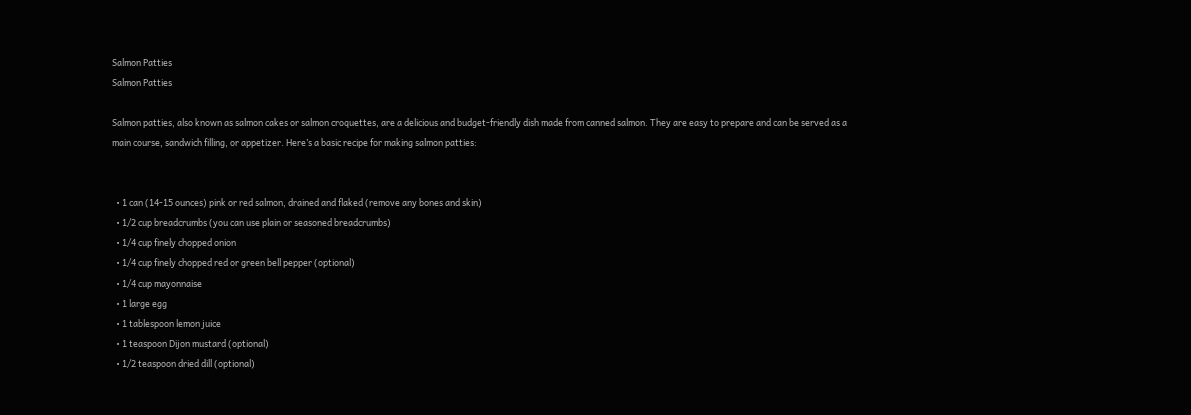Salmon Patties
Salmon Patties

Salmon patties, also known as salmon cakes or salmon croquettes, are a delicious and budget-friendly dish made from canned salmon. They are easy to prepare and can be served as a main course, sandwich filling, or appetizer. Here’s a basic recipe for making salmon patties:


  • 1 can (14-15 ounces) pink or red salmon, drained and flaked (remove any bones and skin)
  • 1/2 cup breadcrumbs (you can use plain or seasoned breadcrumbs)
  • 1/4 cup finely chopped onion
  • 1/4 cup finely chopped red or green bell pepper (optional)
  • 1/4 cup mayonnaise
  • 1 large egg
  • 1 tablespoon lemon juice
  • 1 teaspoon Dijon mustard (optional)
  • 1/2 teaspoon dried dill (optional)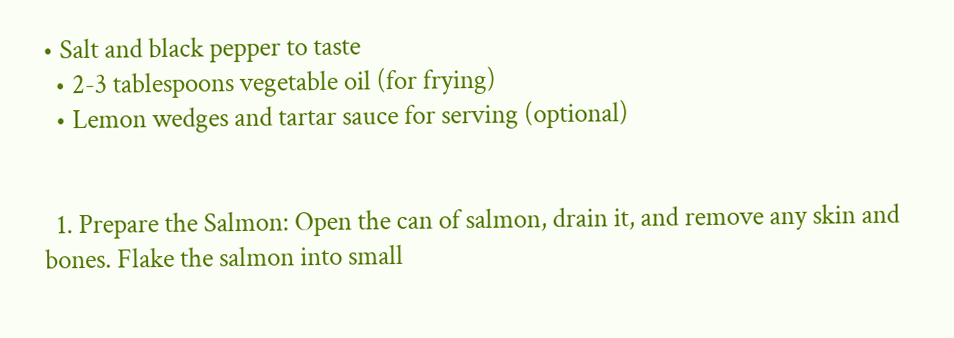• Salt and black pepper to taste
  • 2-3 tablespoons vegetable oil (for frying)
  • Lemon wedges and tartar sauce for serving (optional)


  1. Prepare the Salmon: Open the can of salmon, drain it, and remove any skin and bones. Flake the salmon into small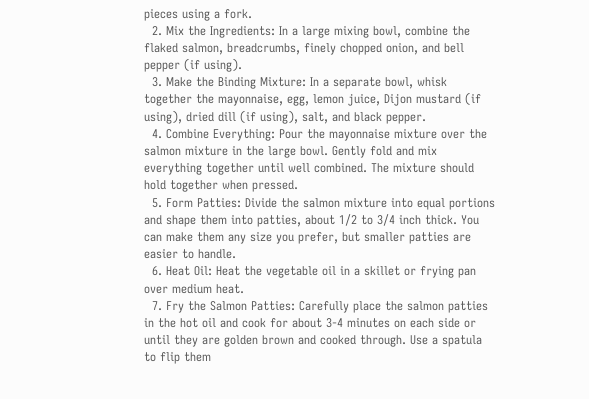pieces using a fork.
  2. Mix the Ingredients: In a large mixing bowl, combine the flaked salmon, breadcrumbs, finely chopped onion, and bell pepper (if using).
  3. Make the Binding Mixture: In a separate bowl, whisk together the mayonnaise, egg, lemon juice, Dijon mustard (if using), dried dill (if using), salt, and black pepper.
  4. Combine Everything: Pour the mayonnaise mixture over the salmon mixture in the large bowl. Gently fold and mix everything together until well combined. The mixture should hold together when pressed.
  5. Form Patties: Divide the salmon mixture into equal portions and shape them into patties, about 1/2 to 3/4 inch thick. You can make them any size you prefer, but smaller patties are easier to handle.
  6. Heat Oil: Heat the vegetable oil in a skillet or frying pan over medium heat.
  7. Fry the Salmon Patties: Carefully place the salmon patties in the hot oil and cook for about 3-4 minutes on each side or until they are golden brown and cooked through. Use a spatula to flip them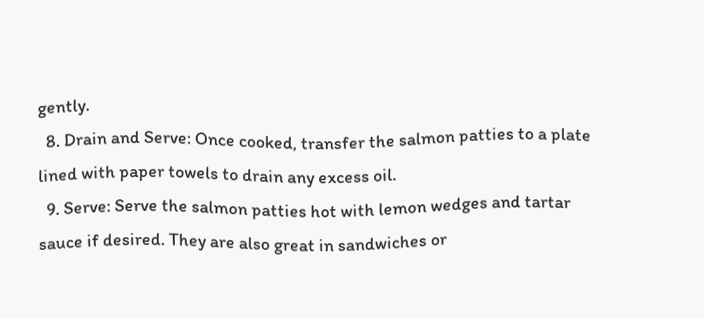gently.
  8. Drain and Serve: Once cooked, transfer the salmon patties to a plate lined with paper towels to drain any excess oil.
  9. Serve: Serve the salmon patties hot with lemon wedges and tartar sauce if desired. They are also great in sandwiches or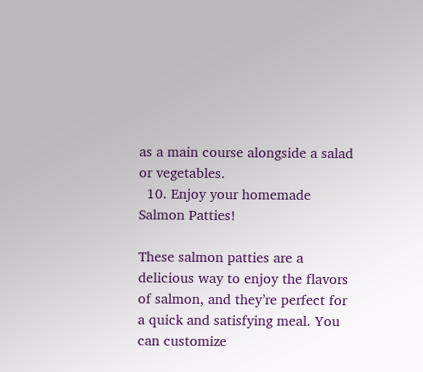as a main course alongside a salad or vegetables.
  10. Enjoy your homemade Salmon Patties!

These salmon patties are a delicious way to enjoy the flavors of salmon, and they’re perfect for a quick and satisfying meal. You can customize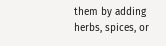them by adding herbs, spices, or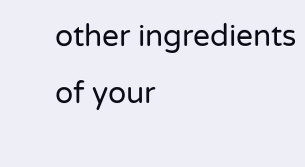other ingredients of your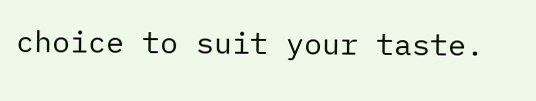choice to suit your taste.